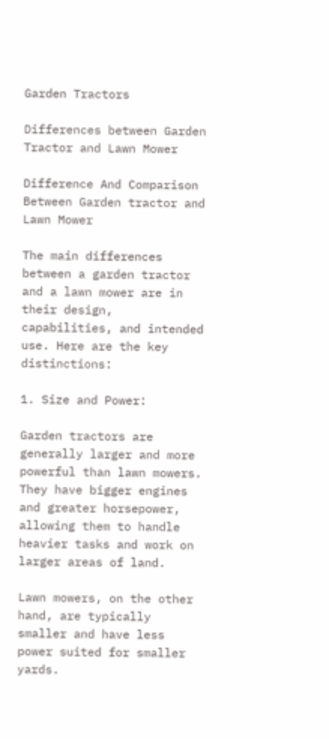Garden Tractors

Differences between Garden Tractor and Lawn Mower

Difference And Comparison Between Garden tractor and Lawn Mower

The main differences between a garden tractor and a lawn mower are in their design, capabilities, and intended use. Here are the key distinctions:

1. Size and Power:

Garden tractors are generally larger and more powerful than lawn mowers. They have bigger engines and greater horsepower, allowing them to handle heavier tasks and work on larger areas of land.

Lawn mowers, on the other hand, are typically smaller and have less power suited for smaller yards.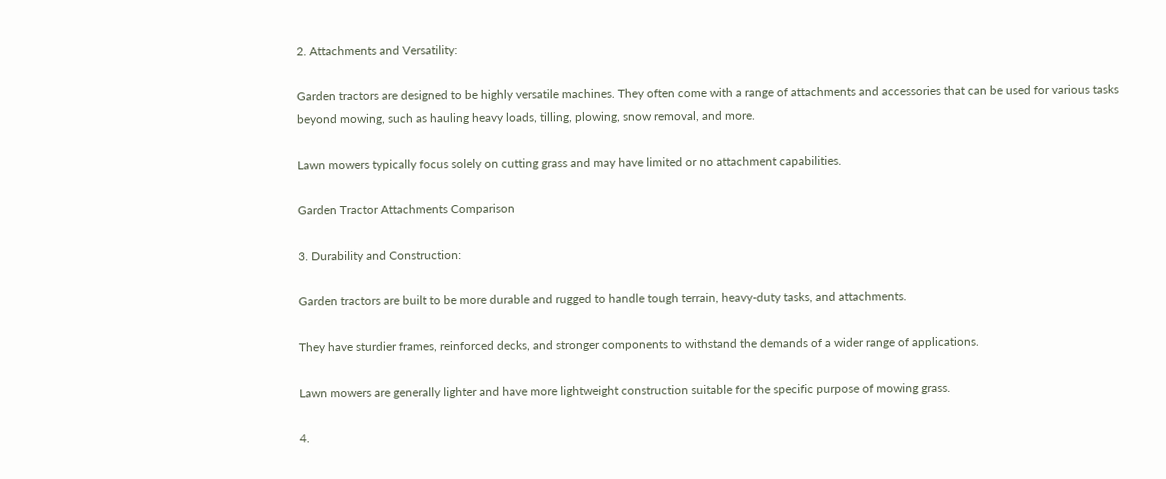2. Attachments and Versatility:

Garden tractors are designed to be highly versatile machines. They often come with a range of attachments and accessories that can be used for various tasks beyond mowing, such as hauling heavy loads, tilling, plowing, snow removal, and more.

Lawn mowers typically focus solely on cutting grass and may have limited or no attachment capabilities.

Garden Tractor Attachments Comparison

3. Durability and Construction:

Garden tractors are built to be more durable and rugged to handle tough terrain, heavy-duty tasks, and attachments.

They have sturdier frames, reinforced decks, and stronger components to withstand the demands of a wider range of applications.

Lawn mowers are generally lighter and have more lightweight construction suitable for the specific purpose of mowing grass.

4.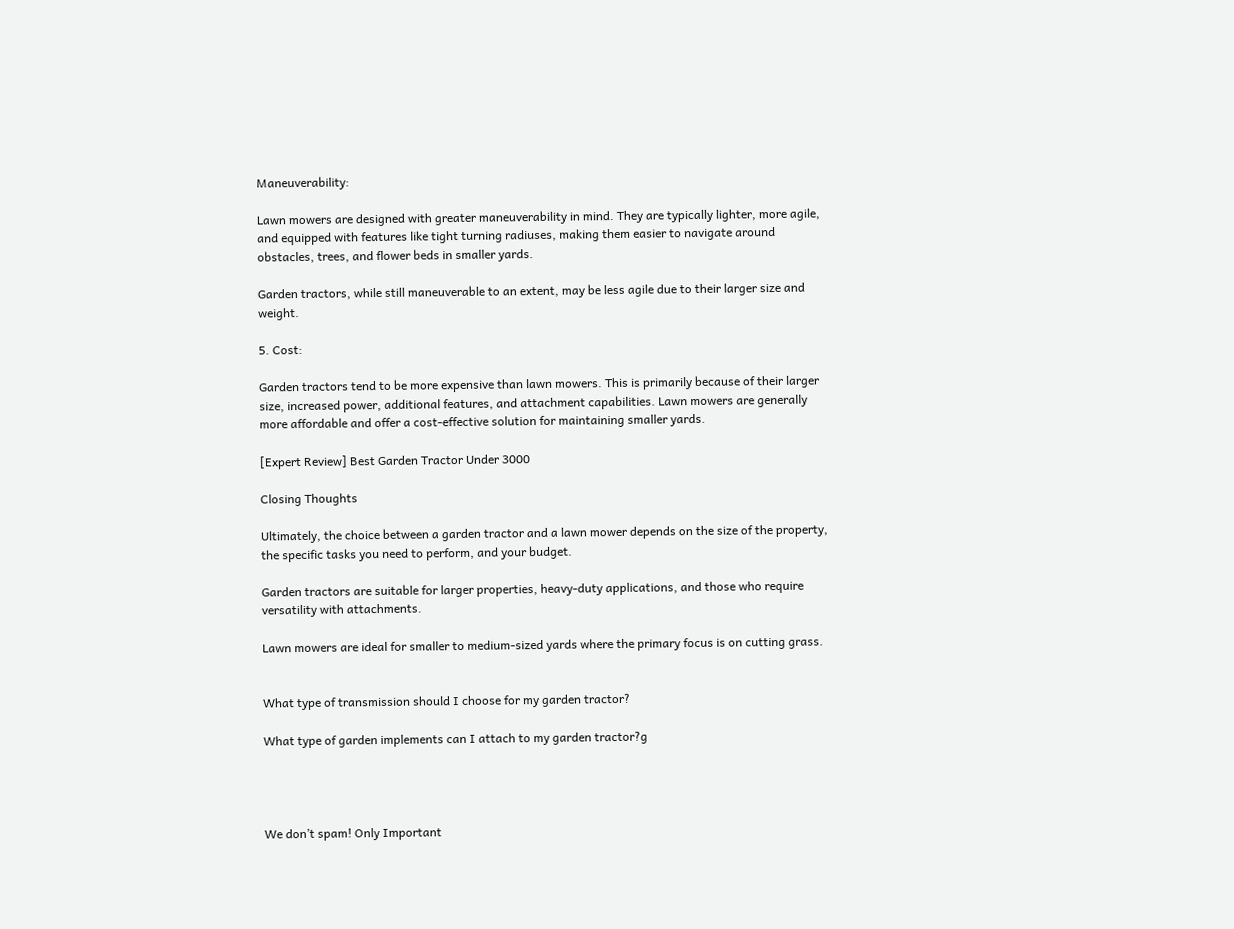Maneuverability:

Lawn mowers are designed with greater maneuverability in mind. They are typically lighter, more agile, and equipped with features like tight turning radiuses, making them easier to navigate around obstacles, trees, and flower beds in smaller yards.

Garden tractors, while still maneuverable to an extent, may be less agile due to their larger size and weight.

5. Cost:

Garden tractors tend to be more expensive than lawn mowers. This is primarily because of their larger size, increased power, additional features, and attachment capabilities. Lawn mowers are generally more affordable and offer a cost-effective solution for maintaining smaller yards.

[Expert Review] Best Garden Tractor Under 3000

Closing Thoughts

Ultimately, the choice between a garden tractor and a lawn mower depends on the size of the property, the specific tasks you need to perform, and your budget.

Garden tractors are suitable for larger properties, heavy-duty applications, and those who require versatility with attachments.

Lawn mowers are ideal for smaller to medium-sized yards where the primary focus is on cutting grass.


What type of transmission should I choose for my garden tractor?

What type of garden implements can I attach to my garden tractor?g




We don’t spam! Only Important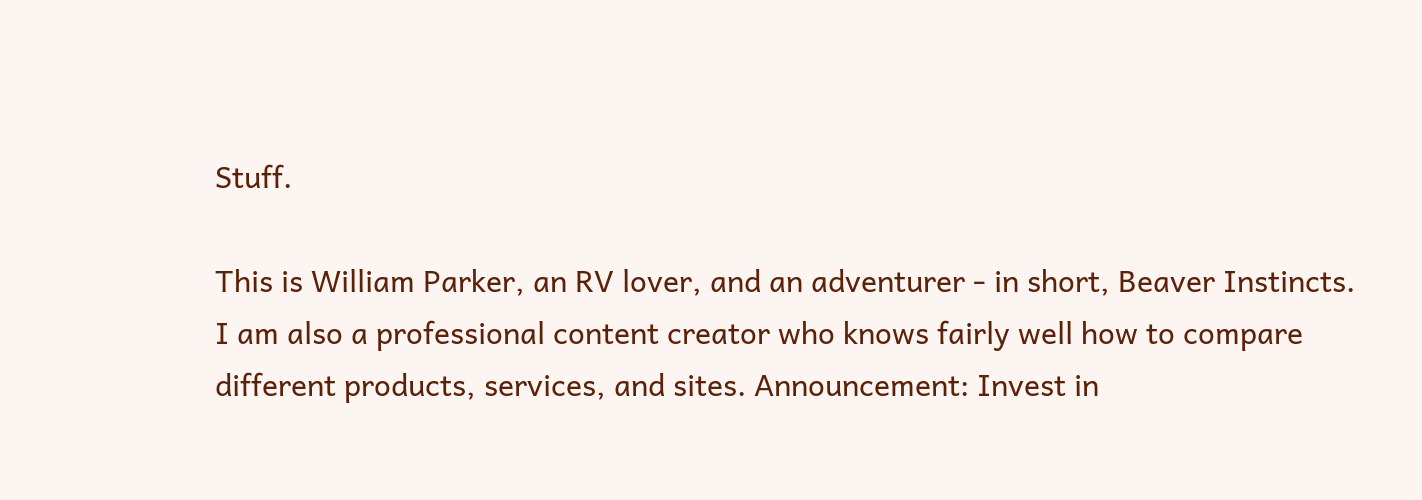Stuff.

This is William Parker, an RV lover, and an adventurer - in short, Beaver Instincts. I am also a professional content creator who knows fairly well how to compare different products, services, and sites. Announcement: Invest in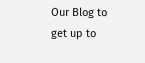Our Blog to get up to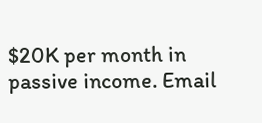$20K per month in passive income. Email